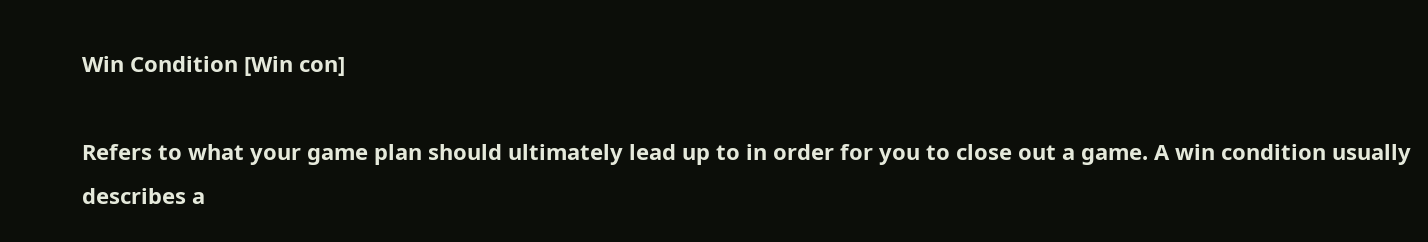Win Condition [Win con]

Refers to what your game plan should ultimately lead up to in order for you to close out a game. A win condition usually describes a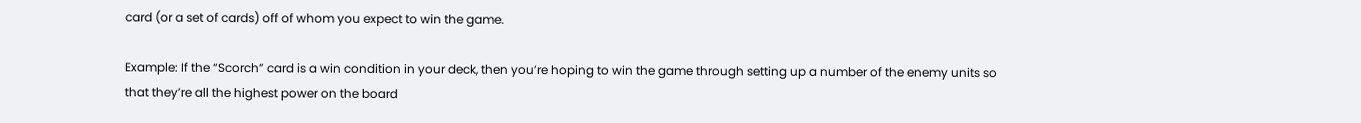card (or a set of cards) off of whom you expect to win the game.

Example: If the “Scorch” card is a win condition in your deck, then you’re hoping to win the game through setting up a number of the enemy units so that they’re all the highest power on the board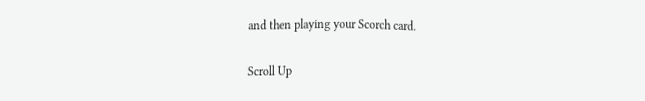and then playing your Scorch card.

Scroll Up